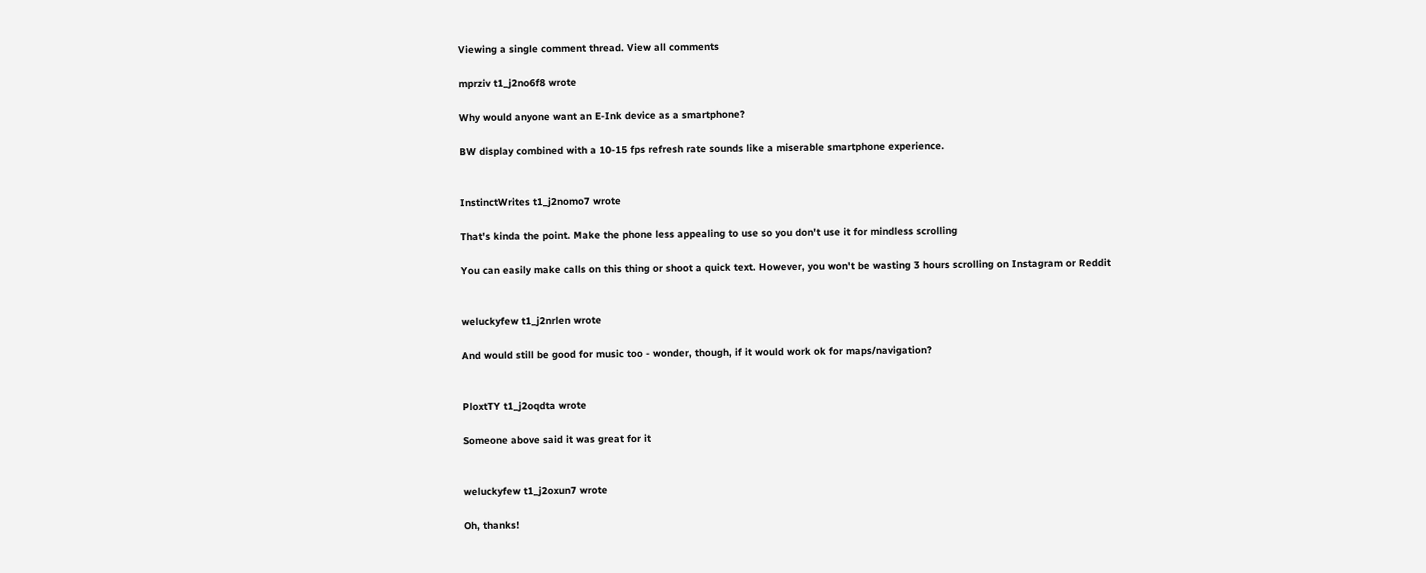Viewing a single comment thread. View all comments

mprziv t1_j2no6f8 wrote

Why would anyone want an E-Ink device as a smartphone?

BW display combined with a 10-15 fps refresh rate sounds like a miserable smartphone experience.


InstinctWrites t1_j2nomo7 wrote

That's kinda the point. Make the phone less appealing to use so you don't use it for mindless scrolling

You can easily make calls on this thing or shoot a quick text. However, you won't be wasting 3 hours scrolling on Instagram or Reddit


weluckyfew t1_j2nrlen wrote

And would still be good for music too - wonder, though, if it would work ok for maps/navigation?


PloxtTY t1_j2oqdta wrote

Someone above said it was great for it


weluckyfew t1_j2oxun7 wrote

Oh, thanks!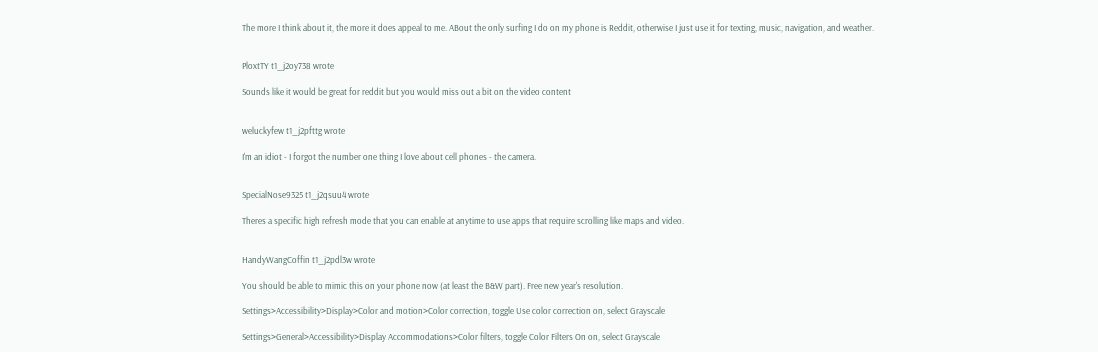The more I think about it, the more it does appeal to me. ABout the only surfing I do on my phone is Reddit, otherwise I just use it for texting, music, navigation, and weather.


PloxtTY t1_j2oy738 wrote

Sounds like it would be great for reddit but you would miss out a bit on the video content


weluckyfew t1_j2pfttg wrote

I'm an idiot - I forgot the number one thing I love about cell phones - the camera.


SpecialNose9325 t1_j2qsuu4 wrote

Theres a specific high refresh mode that you can enable at anytime to use apps that require scrolling like maps and video.


HandyWangCoffin t1_j2pdl3w wrote

You should be able to mimic this on your phone now (at least the B&W part). Free new year's resolution.

Settings>Accessibility>Display>Color and motion>Color correction, toggle Use color correction on, select Grayscale

Settings>General>Accessibility>Display Accommodations>Color filters, toggle Color Filters On on, select Grayscale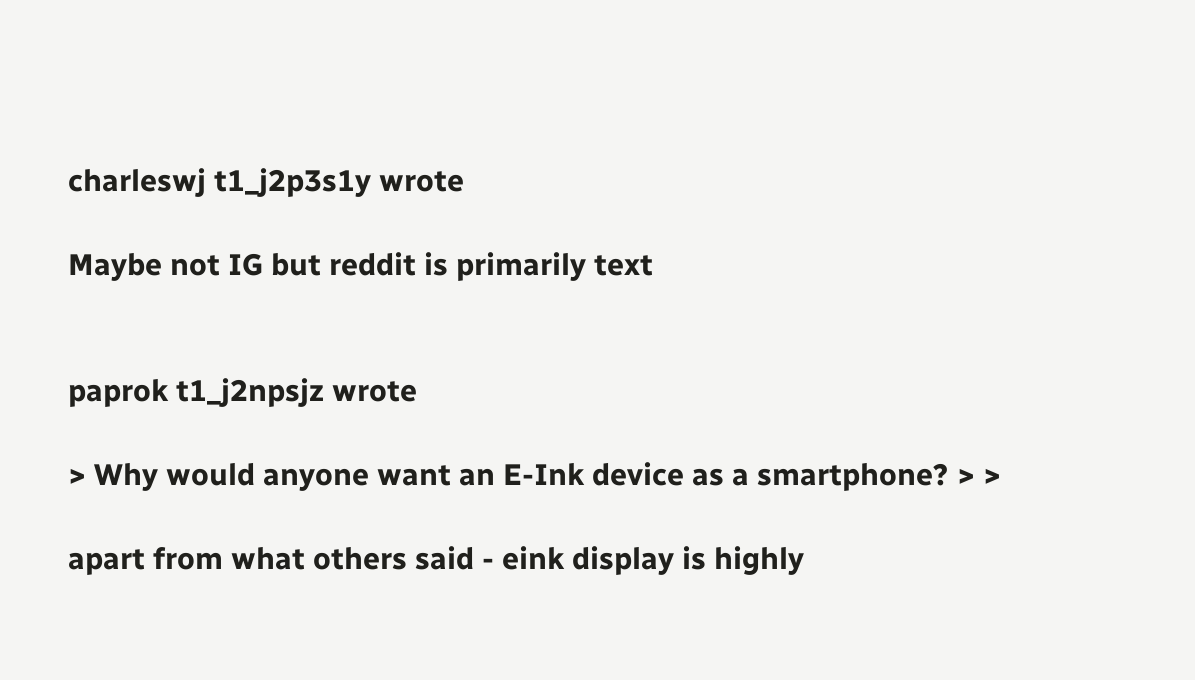charleswj t1_j2p3s1y wrote

Maybe not IG but reddit is primarily text


paprok t1_j2npsjz wrote

> Why would anyone want an E-Ink device as a smartphone? > >

apart from what others said - eink display is highly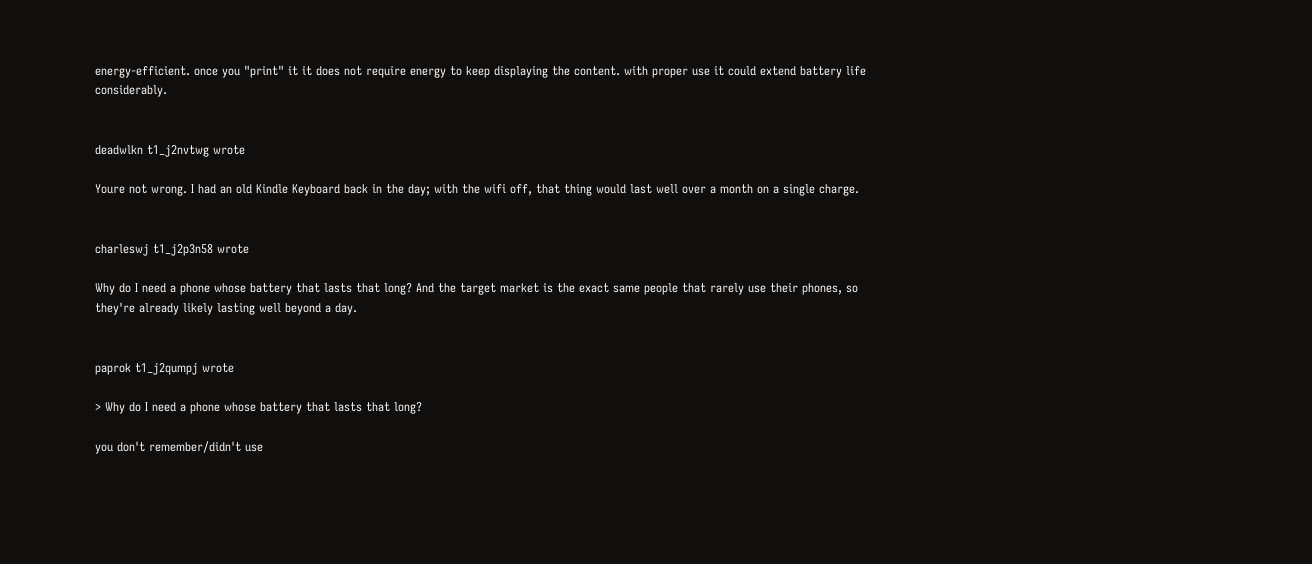energy-efficient. once you "print" it it does not require energy to keep displaying the content. with proper use it could extend battery life considerably.


deadwlkn t1_j2nvtwg wrote

Youre not wrong. I had an old Kindle Keyboard back in the day; with the wifi off, that thing would last well over a month on a single charge.


charleswj t1_j2p3n58 wrote

Why do I need a phone whose battery that lasts that long? And the target market is the exact same people that rarely use their phones, so they're already likely lasting well beyond a day.


paprok t1_j2qumpj wrote

> Why do I need a phone whose battery that lasts that long?

you don't remember/didn't use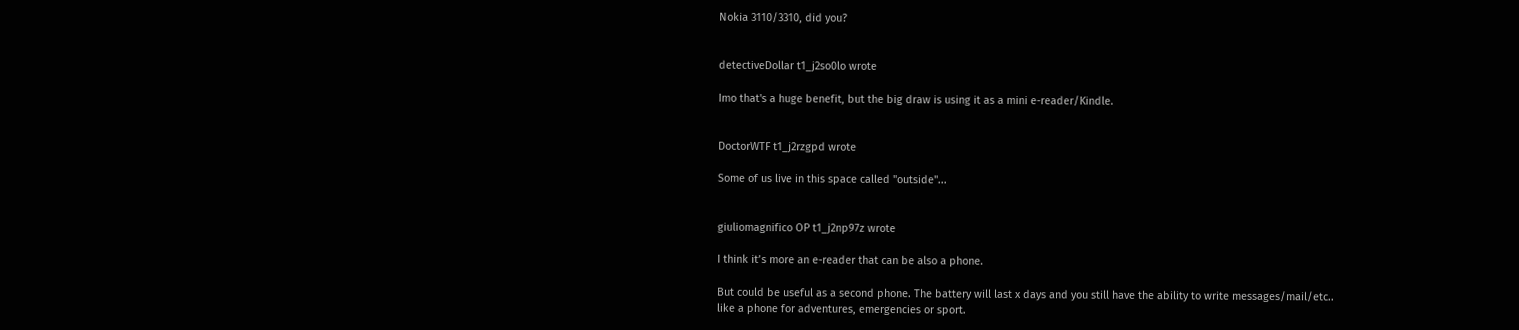Nokia 3110/3310, did you?


detectiveDollar t1_j2so0lo wrote

Imo that's a huge benefit, but the big draw is using it as a mini e-reader/Kindle.


DoctorWTF t1_j2rzgpd wrote

Some of us live in this space called "outside"...


giuliomagnifico OP t1_j2np97z wrote

I think it’s more an e-reader that can be also a phone.

But could be useful as a second phone. The battery will last x days and you still have the ability to write messages/mail/etc.. like a phone for adventures, emergencies or sport.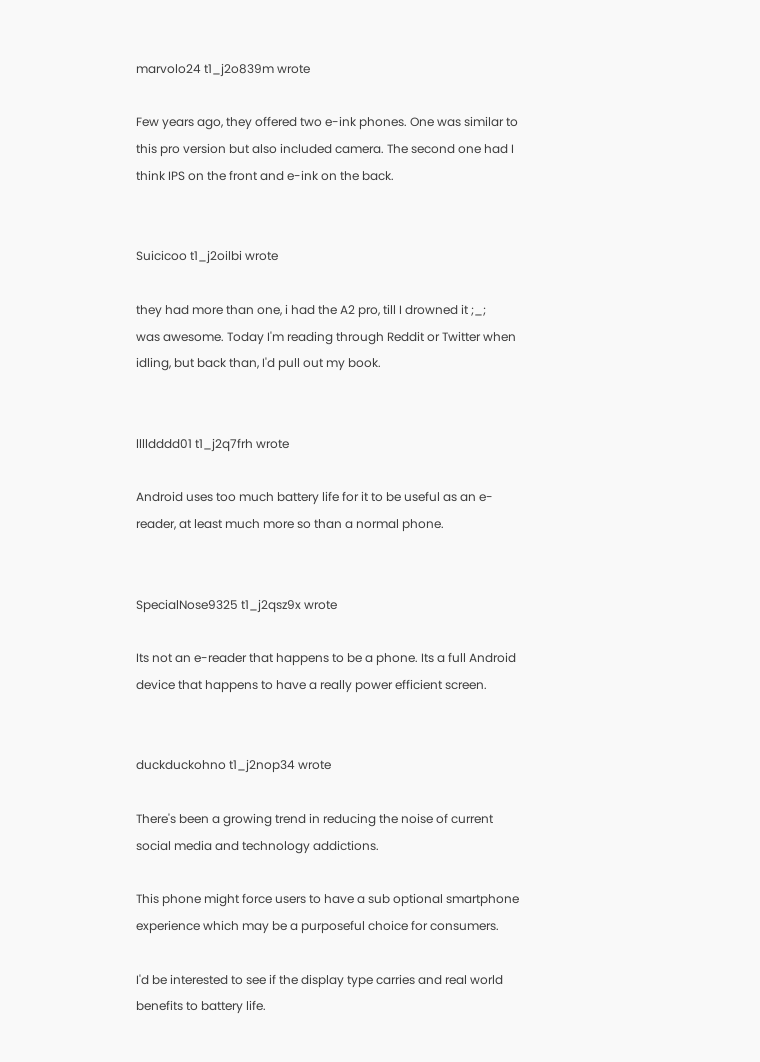marvolo24 t1_j2o839m wrote

Few years ago, they offered two e-ink phones. One was similar to this pro version but also included camera. The second one had I think IPS on the front and e-ink on the back.


Suicicoo t1_j2oilbi wrote

they had more than one, i had the A2 pro, till I drowned it ;_;
was awesome. Today I'm reading through Reddit or Twitter when idling, but back than, I'd pull out my book.


lllldddd01 t1_j2q7frh wrote

Android uses too much battery life for it to be useful as an e-reader, at least much more so than a normal phone.


SpecialNose9325 t1_j2qsz9x wrote

Its not an e-reader that happens to be a phone. Its a full Android device that happens to have a really power efficient screen.


duckduckohno t1_j2nop34 wrote

There's been a growing trend in reducing the noise of current social media and technology addictions.

This phone might force users to have a sub optional smartphone experience which may be a purposeful choice for consumers.

I'd be interested to see if the display type carries and real world benefits to battery life.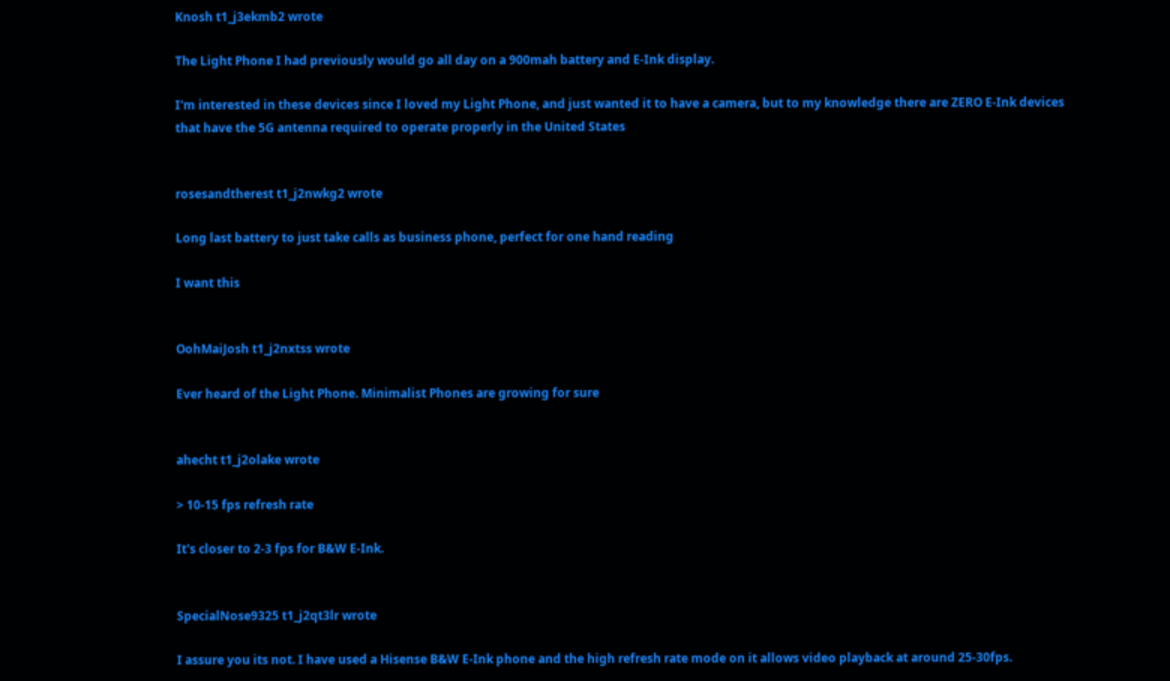Knosh t1_j3ekmb2 wrote

The Light Phone I had previously would go all day on a 900mah battery and E-Ink display.

I'm interested in these devices since I loved my Light Phone, and just wanted it to have a camera, but to my knowledge there are ZERO E-Ink devices that have the 5G antenna required to operate properly in the United States


rosesandtherest t1_j2nwkg2 wrote

Long last battery to just take calls as business phone, perfect for one hand reading

I want this


OohMaiJosh t1_j2nxtss wrote

Ever heard of the Light Phone. Minimalist Phones are growing for sure


ahecht t1_j2olake wrote

> 10-15 fps refresh rate

It's closer to 2-3 fps for B&W E-Ink.


SpecialNose9325 t1_j2qt3lr wrote

I assure you its not. I have used a Hisense B&W E-Ink phone and the high refresh rate mode on it allows video playback at around 25-30fps.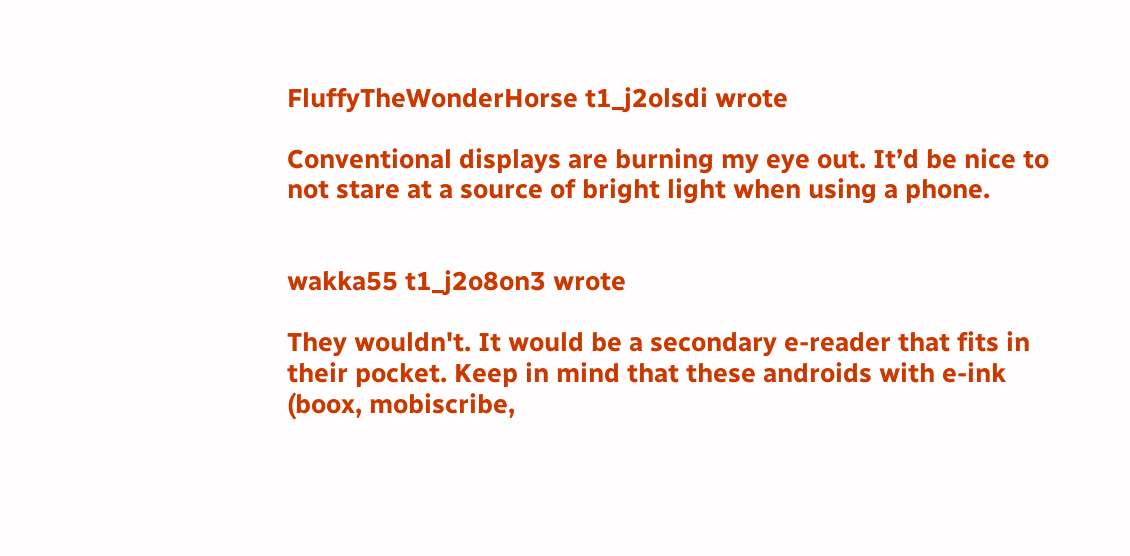FluffyTheWonderHorse t1_j2olsdi wrote

Conventional displays are burning my eye out. It’d be nice to not stare at a source of bright light when using a phone.


wakka55 t1_j2o8on3 wrote

They wouldn't. It would be a secondary e-reader that fits in their pocket. Keep in mind that these androids with e-ink (boox, mobiscribe,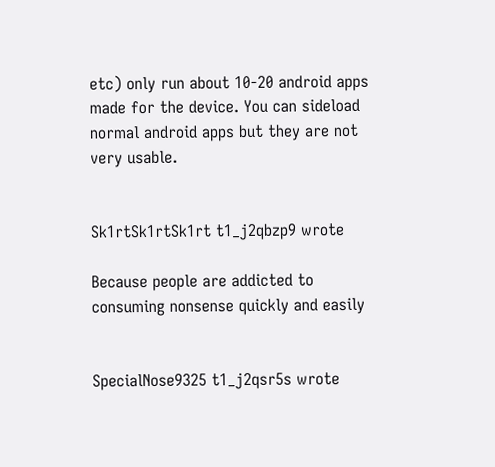etc) only run about 10-20 android apps made for the device. You can sideload normal android apps but they are not very usable.


Sk1rtSk1rtSk1rt t1_j2qbzp9 wrote

Because people are addicted to consuming nonsense quickly and easily


SpecialNose9325 t1_j2qsr5s wrote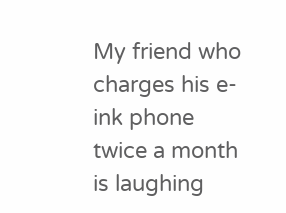My friend who charges his e-ink phone twice a month is laughing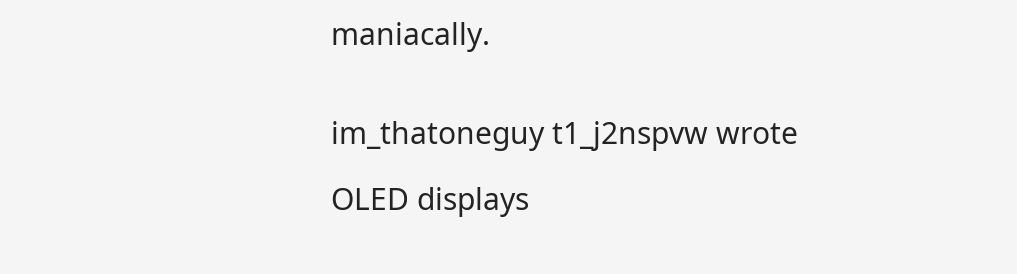maniacally.


im_thatoneguy t1_j2nspvw wrote

OLED displays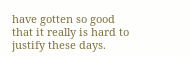have gotten so good that it really is hard to justify these days.